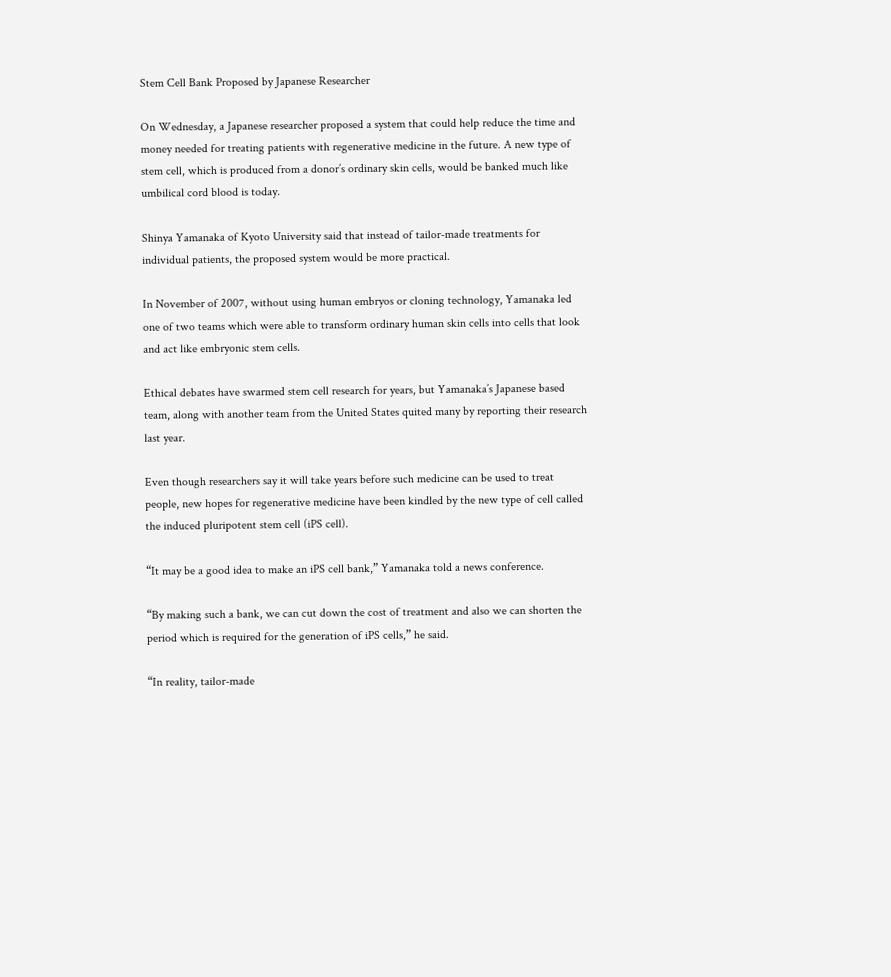Stem Cell Bank Proposed by Japanese Researcher

On Wednesday, a Japanese researcher proposed a system that could help reduce the time and money needed for treating patients with regenerative medicine in the future. A new type of stem cell, which is produced from a donor’s ordinary skin cells, would be banked much like umbilical cord blood is today.

Shinya Yamanaka of Kyoto University said that instead of tailor-made treatments for individual patients, the proposed system would be more practical.

In November of 2007, without using human embryos or cloning technology, Yamanaka led one of two teams which were able to transform ordinary human skin cells into cells that look and act like embryonic stem cells.

Ethical debates have swarmed stem cell research for years, but Yamanaka’s Japanese based team, along with another team from the United States quited many by reporting their research last year.

Even though researchers say it will take years before such medicine can be used to treat people, new hopes for regenerative medicine have been kindled by the new type of cell called the induced pluripotent stem cell (iPS cell).

“It may be a good idea to make an iPS cell bank,” Yamanaka told a news conference.

“By making such a bank, we can cut down the cost of treatment and also we can shorten the period which is required for the generation of iPS cells,” he said.

“In reality, tailor-made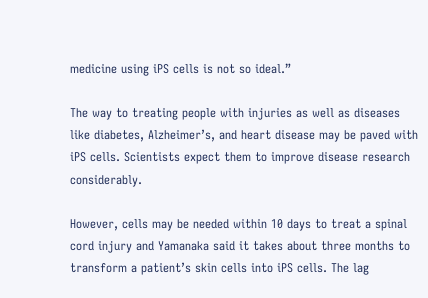medicine using iPS cells is not so ideal.”

The way to treating people with injuries as well as diseases like diabetes, Alzheimer’s, and heart disease may be paved with iPS cells. Scientists expect them to improve disease research considerably.

However, cells may be needed within 10 days to treat a spinal cord injury and Yamanaka said it takes about three months to transform a patient’s skin cells into iPS cells. The lag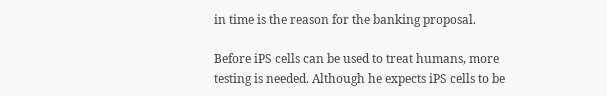in time is the reason for the banking proposal.

Before iPS cells can be used to treat humans, more testing is needed. Although he expects iPS cells to be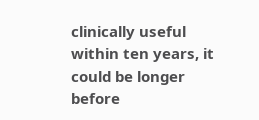clinically useful within ten years, it could be longer before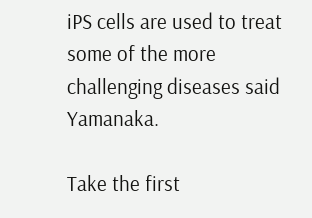iPS cells are used to treat some of the more challenging diseases said Yamanaka.

Take the first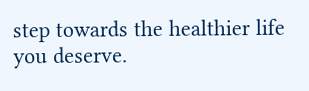step towards the healthier life you deserve.